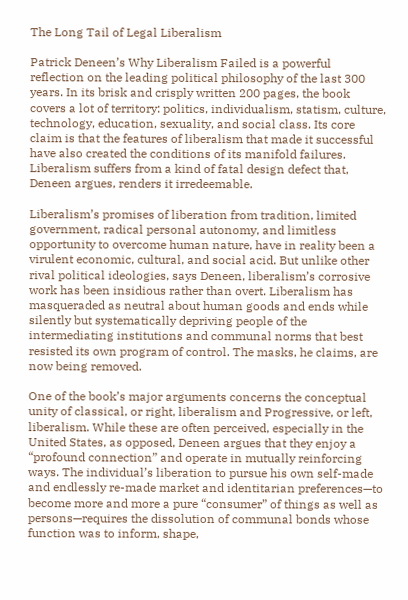The Long Tail of Legal Liberalism

Patrick Deneen’s Why Liberalism Failed is a powerful reflection on the leading political philosophy of the last 300 years. In its brisk and crisply written 200 pages, the book covers a lot of territory: politics, individualism, statism, culture, technology, education, sexuality, and social class. Its core claim is that the features of liberalism that made it successful have also created the conditions of its manifold failures. Liberalism suffers from a kind of fatal design defect that, Deneen argues, renders it irredeemable.

Liberalism’s promises of liberation from tradition, limited government, radical personal autonomy, and limitless opportunity to overcome human nature, have in reality been a virulent economic, cultural, and social acid. But unlike other rival political ideologies, says Deneen, liberalism’s corrosive work has been insidious rather than overt. Liberalism has masqueraded as neutral about human goods and ends while silently but systematically depriving people of the intermediating institutions and communal norms that best resisted its own program of control. The masks, he claims, are now being removed.

One of the book’s major arguments concerns the conceptual unity of classical, or right, liberalism and Progressive, or left, liberalism. While these are often perceived, especially in the United States, as opposed, Deneen argues that they enjoy a “profound connection” and operate in mutually reinforcing ways. The individual’s liberation to pursue his own self-made and endlessly re-made market and identitarian preferences—to become more and more a pure “consumer” of things as well as persons—requires the dissolution of communal bonds whose function was to inform, shape,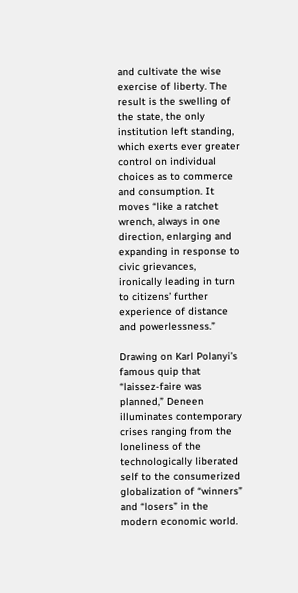and cultivate the wise exercise of liberty. The result is the swelling of the state, the only institution left standing, which exerts ever greater control on individual choices as to commerce and consumption. It moves “like a ratchet wrench, always in one direction, enlarging and expanding in response to civic grievances, ironically leading in turn to citizens’ further experience of distance and powerlessness.”

Drawing on Karl Polanyi’s famous quip that “laissez-faire was planned,” Deneen illuminates contemporary crises ranging from the loneliness of the technologically liberated self to the consumerized globalization of “winners” and “losers” in the modern economic world.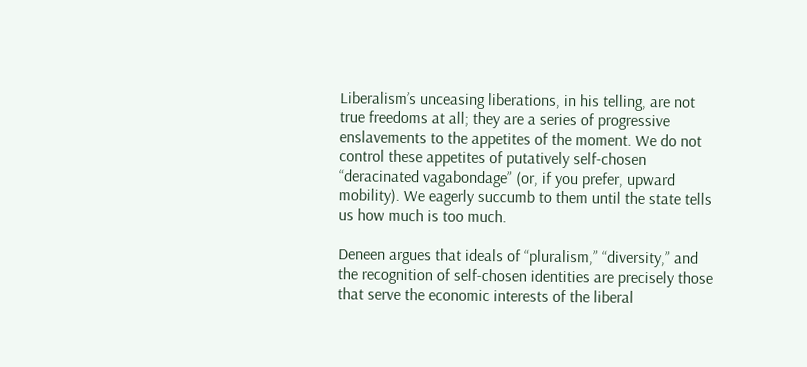Liberalism’s unceasing liberations, in his telling, are not true freedoms at all; they are a series of progressive enslavements to the appetites of the moment. We do not control these appetites of putatively self-chosen “deracinated vagabondage” (or, if you prefer, upward mobility). We eagerly succumb to them until the state tells us how much is too much.

Deneen argues that ideals of “pluralism,” “diversity,” and the recognition of self-chosen identities are precisely those that serve the economic interests of the liberal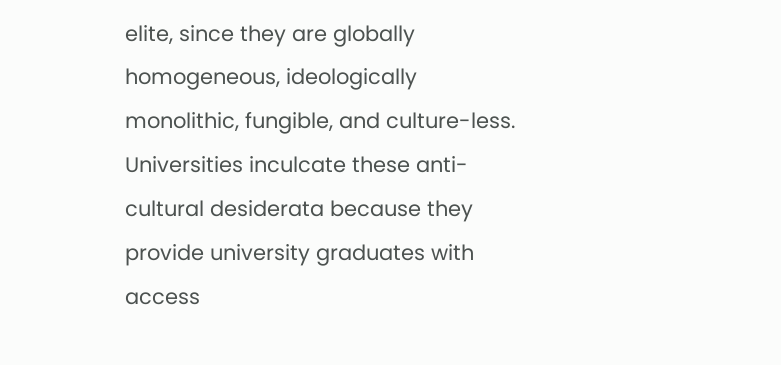elite, since they are globally homogeneous, ideologically monolithic, fungible, and culture-less. Universities inculcate these anti-cultural desiderata because they provide university graduates with access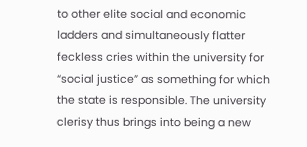to other elite social and economic ladders and simultaneously flatter feckless cries within the university for “social justice” as something for which the state is responsible. The university clerisy thus brings into being a new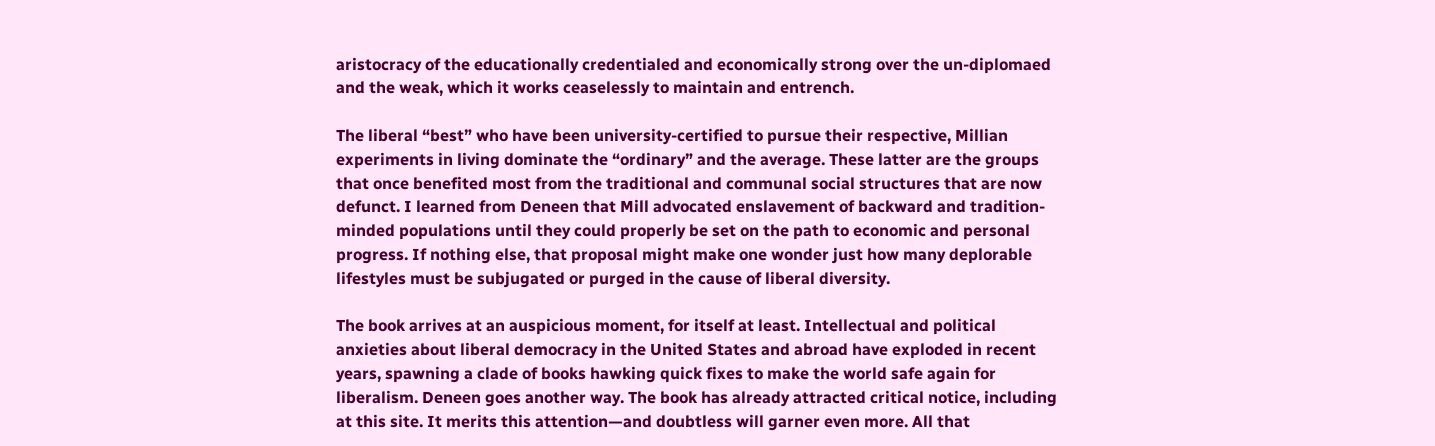aristocracy of the educationally credentialed and economically strong over the un-diplomaed and the weak, which it works ceaselessly to maintain and entrench.

The liberal “best” who have been university-certified to pursue their respective, Millian experiments in living dominate the “ordinary” and the average. These latter are the groups that once benefited most from the traditional and communal social structures that are now defunct. I learned from Deneen that Mill advocated enslavement of backward and tradition-minded populations until they could properly be set on the path to economic and personal progress. If nothing else, that proposal might make one wonder just how many deplorable lifestyles must be subjugated or purged in the cause of liberal diversity.

The book arrives at an auspicious moment, for itself at least. Intellectual and political anxieties about liberal democracy in the United States and abroad have exploded in recent years, spawning a clade of books hawking quick fixes to make the world safe again for liberalism. Deneen goes another way. The book has already attracted critical notice, including at this site. It merits this attention—and doubtless will garner even more. All that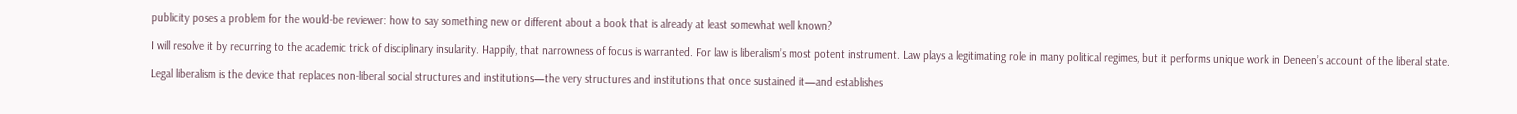publicity poses a problem for the would-be reviewer: how to say something new or different about a book that is already at least somewhat well known?

I will resolve it by recurring to the academic trick of disciplinary insularity. Happily, that narrowness of focus is warranted. For law is liberalism’s most potent instrument. Law plays a legitimating role in many political regimes, but it performs unique work in Deneen’s account of the liberal state.

Legal liberalism is the device that replaces non-liberal social structures and institutions—the very structures and institutions that once sustained it—and establishes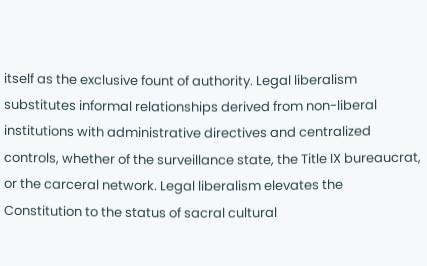itself as the exclusive fount of authority. Legal liberalism substitutes informal relationships derived from non-liberal institutions with administrative directives and centralized controls, whether of the surveillance state, the Title IX bureaucrat, or the carceral network. Legal liberalism elevates the Constitution to the status of sacral cultural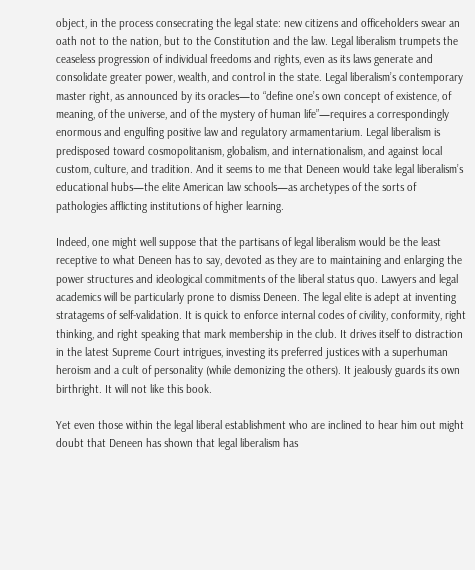object, in the process consecrating the legal state: new citizens and officeholders swear an oath not to the nation, but to the Constitution and the law. Legal liberalism trumpets the ceaseless progression of individual freedoms and rights, even as its laws generate and consolidate greater power, wealth, and control in the state. Legal liberalism’s contemporary master right, as announced by its oracles—to “define one’s own concept of existence, of meaning, of the universe, and of the mystery of human life”—requires a correspondingly enormous and engulfing positive law and regulatory armamentarium. Legal liberalism is predisposed toward cosmopolitanism, globalism, and internationalism, and against local custom, culture, and tradition. And it seems to me that Deneen would take legal liberalism’s educational hubs—the elite American law schools—as archetypes of the sorts of pathologies afflicting institutions of higher learning.

Indeed, one might well suppose that the partisans of legal liberalism would be the least receptive to what Deneen has to say, devoted as they are to maintaining and enlarging the power structures and ideological commitments of the liberal status quo. Lawyers and legal academics will be particularly prone to dismiss Deneen. The legal elite is adept at inventing stratagems of self-validation. It is quick to enforce internal codes of civility, conformity, right thinking, and right speaking that mark membership in the club. It drives itself to distraction in the latest Supreme Court intrigues, investing its preferred justices with a superhuman heroism and a cult of personality (while demonizing the others). It jealously guards its own birthright. It will not like this book.

Yet even those within the legal liberal establishment who are inclined to hear him out might doubt that Deneen has shown that legal liberalism has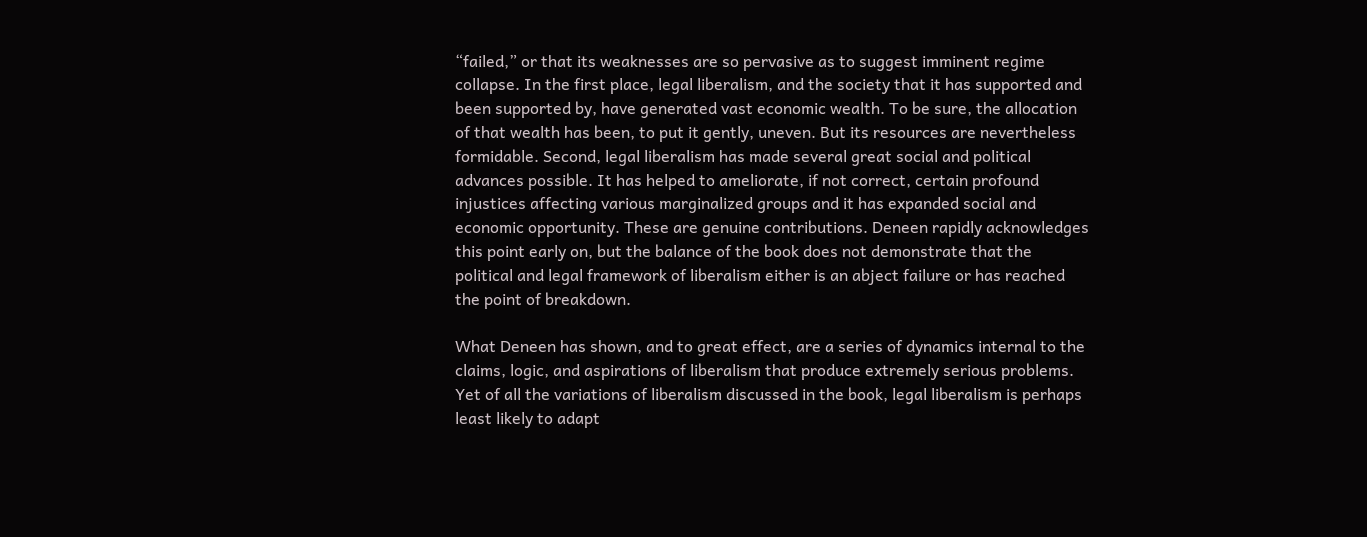“failed,” or that its weaknesses are so pervasive as to suggest imminent regime collapse. In the first place, legal liberalism, and the society that it has supported and been supported by, have generated vast economic wealth. To be sure, the allocation of that wealth has been, to put it gently, uneven. But its resources are nevertheless formidable. Second, legal liberalism has made several great social and political advances possible. It has helped to ameliorate, if not correct, certain profound injustices affecting various marginalized groups and it has expanded social and economic opportunity. These are genuine contributions. Deneen rapidly acknowledges this point early on, but the balance of the book does not demonstrate that the political and legal framework of liberalism either is an abject failure or has reached the point of breakdown.

What Deneen has shown, and to great effect, are a series of dynamics internal to the claims, logic, and aspirations of liberalism that produce extremely serious problems. Yet of all the variations of liberalism discussed in the book, legal liberalism is perhaps least likely to adapt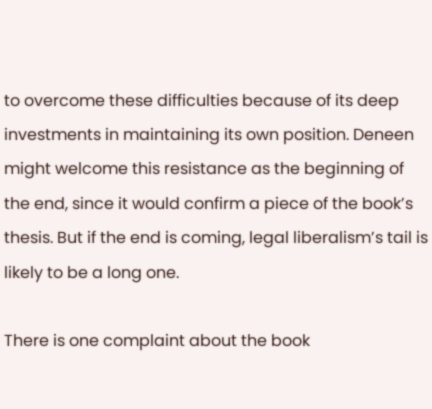to overcome these difficulties because of its deep investments in maintaining its own position. Deneen might welcome this resistance as the beginning of the end, since it would confirm a piece of the book’s thesis. But if the end is coming, legal liberalism’s tail is likely to be a long one.

There is one complaint about the book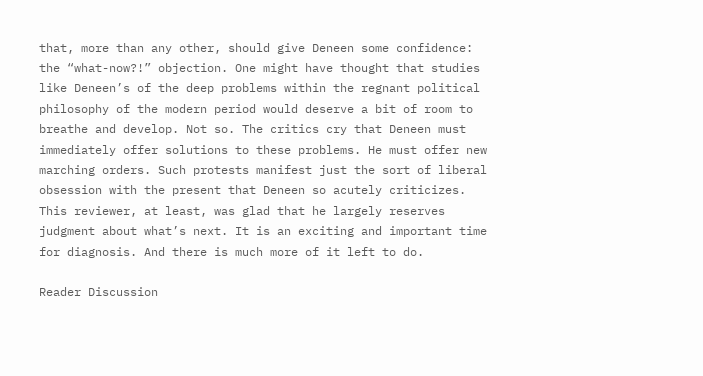that, more than any other, should give Deneen some confidence: the “what-now?!” objection. One might have thought that studies like Deneen’s of the deep problems within the regnant political philosophy of the modern period would deserve a bit of room to breathe and develop. Not so. The critics cry that Deneen must immediately offer solutions to these problems. He must offer new marching orders. Such protests manifest just the sort of liberal obsession with the present that Deneen so acutely criticizes. This reviewer, at least, was glad that he largely reserves judgment about what’s next. It is an exciting and important time for diagnosis. And there is much more of it left to do.

Reader Discussion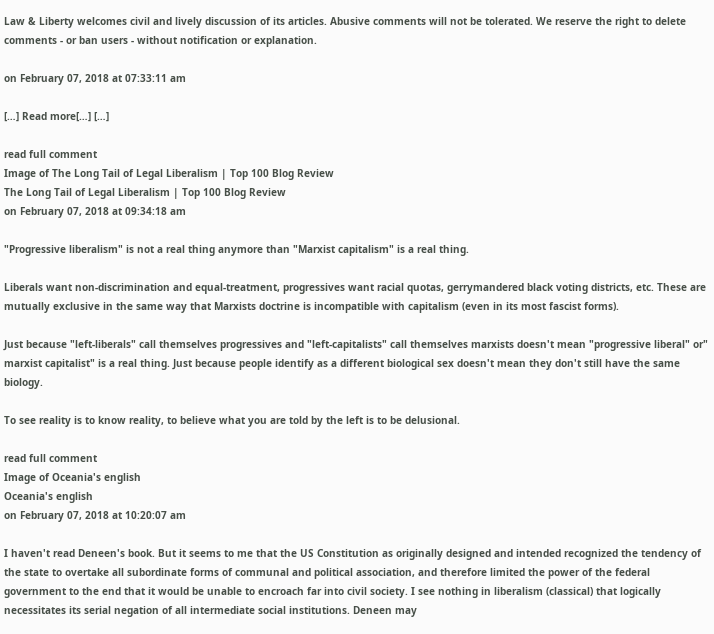Law & Liberty welcomes civil and lively discussion of its articles. Abusive comments will not be tolerated. We reserve the right to delete comments - or ban users - without notification or explanation.

on February 07, 2018 at 07:33:11 am

[…] Read more[…] […]

read full comment
Image of The Long Tail of Legal Liberalism | Top 100 Blog Review
The Long Tail of Legal Liberalism | Top 100 Blog Review
on February 07, 2018 at 09:34:18 am

"Progressive liberalism" is not a real thing anymore than "Marxist capitalism" is a real thing.

Liberals want non-discrimination and equal-treatment, progressives want racial quotas, gerrymandered black voting districts, etc. These are mutually exclusive in the same way that Marxists doctrine is incompatible with capitalism (even in its most fascist forms).

Just because "left-liberals" call themselves progressives and "left-capitalists" call themselves marxists doesn't mean "progressive liberal" or" marxist capitalist" is a real thing. Just because people identify as a different biological sex doesn't mean they don't still have the same biology.

To see reality is to know reality, to believe what you are told by the left is to be delusional.

read full comment
Image of Oceania's english
Oceania's english
on February 07, 2018 at 10:20:07 am

I haven't read Deneen's book. But it seems to me that the US Constitution as originally designed and intended recognized the tendency of the state to overtake all subordinate forms of communal and political association, and therefore limited the power of the federal government to the end that it would be unable to encroach far into civil society. I see nothing in liberalism (classical) that logically necessitates its serial negation of all intermediate social institutions. Deneen may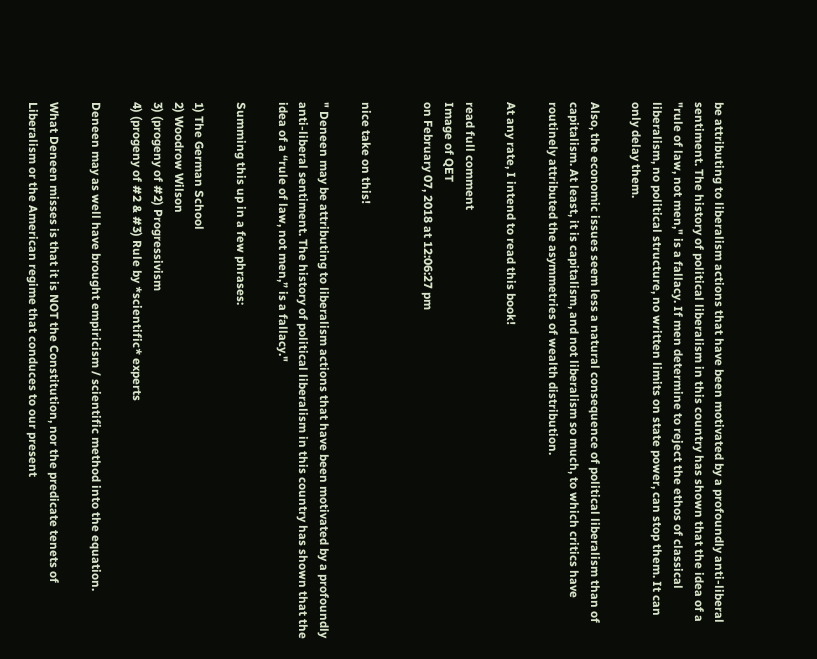be attributing to liberalism actions that have been motivated by a profoundly anti-liberal sentiment. The history of political liberalism in this country has shown that the idea of a "rule of law, not men," is a fallacy. If men determine to reject the ethos of classical liberalism, no political structure, no written limits on state power, can stop them. It can only delay them.

Also, the economic issues seem less a natural consequence of political liberalism than of capitalism. At least, it is capitalism, and not liberalism so much, to which critics have routinely attributed the asymmetries of wealth distribution.

At any rate, I intend to read this book!

read full comment
Image of QET
on February 07, 2018 at 12:06:27 pm


nice take on this!

" Deneen may be attributing to liberalism actions that have been motivated by a profoundly anti-liberal sentiment. The history of political liberalism in this country has shown that the idea of a “rule of law, not men,” is a fallacy."

Summing this up in a few phrases:

1) The German School
2) Woodrow Wilson
3) (progeny of #2) Progressivism
4) (progeny of #2 & #3) Rule by *scientific* experts

Deneen may as well have brought empiricism / scientific method into the equation.

What Deneen misses is that it is NOT the Constitution, nor the predicate tenets of Liberalism or the American regime that conduces to our present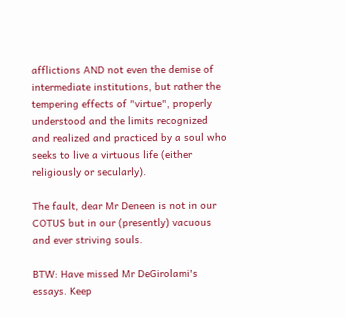afflictions AND not even the demise of intermediate institutions, but rather the tempering effects of "virtue", properly understood and the limits recognized and realized and practiced by a soul who seeks to live a virtuous life (either religiously or secularly).

The fault, dear Mr Deneen is not in our COTUS but in our (presently) vacuous and ever striving souls.

BTW: Have missed Mr DeGirolami's essays. Keep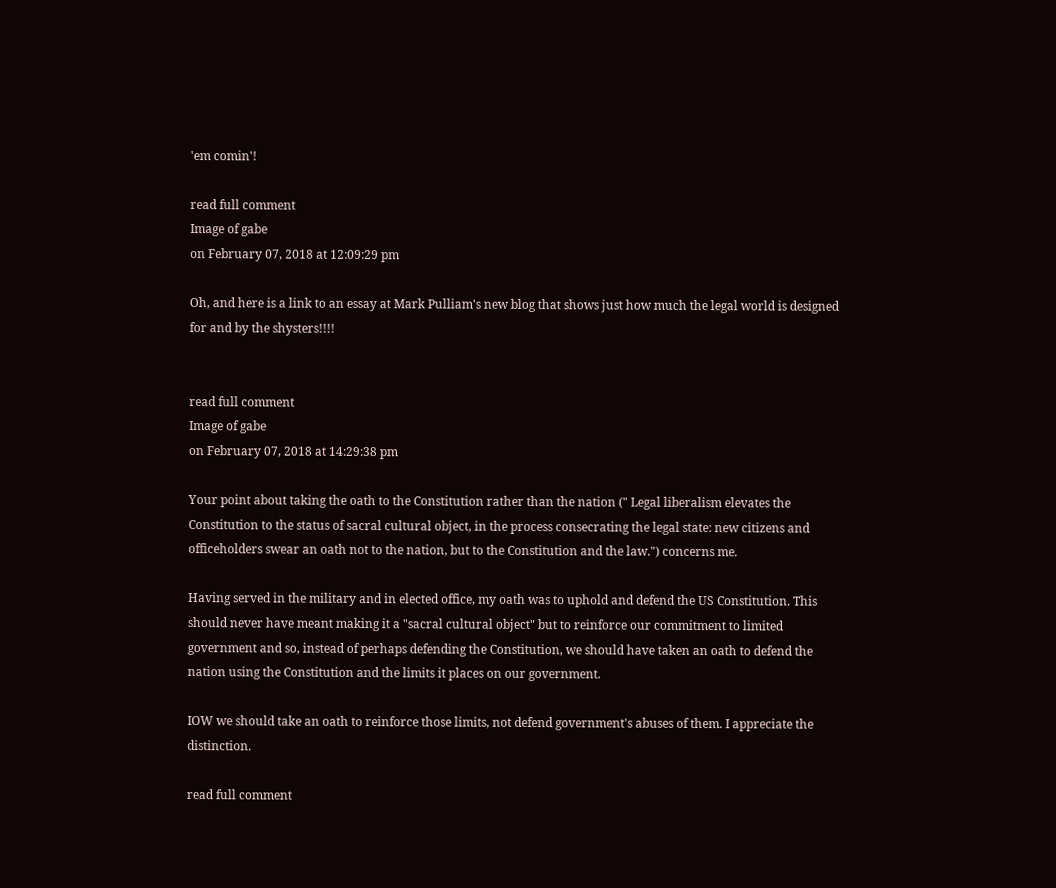'em comin'!

read full comment
Image of gabe
on February 07, 2018 at 12:09:29 pm

Oh, and here is a link to an essay at Mark Pulliam's new blog that shows just how much the legal world is designed for and by the shysters!!!!


read full comment
Image of gabe
on February 07, 2018 at 14:29:38 pm

Your point about taking the oath to the Constitution rather than the nation (" Legal liberalism elevates the Constitution to the status of sacral cultural object, in the process consecrating the legal state: new citizens and officeholders swear an oath not to the nation, but to the Constitution and the law.") concerns me.

Having served in the military and in elected office, my oath was to uphold and defend the US Constitution. This should never have meant making it a "sacral cultural object" but to reinforce our commitment to limited government and so, instead of perhaps defending the Constitution, we should have taken an oath to defend the nation using the Constitution and the limits it places on our government.

IOW we should take an oath to reinforce those limits, not defend government's abuses of them. I appreciate the distinction.

read full comment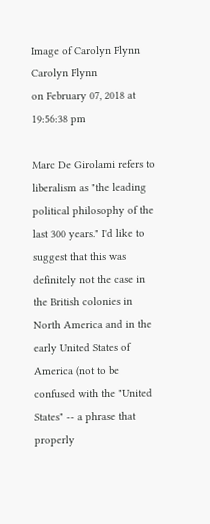Image of Carolyn Flynn
Carolyn Flynn
on February 07, 2018 at 19:56:38 pm

Marc De Girolami refers to liberalism as "the leading political philosophy of the last 300 years." I'd like to suggest that this was definitely not the case in the British colonies in North America and in the early United States of America (not to be confused with the "United States" -- a phrase that properly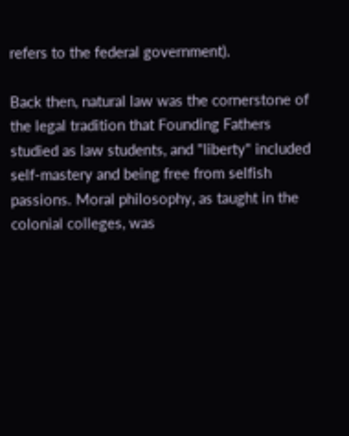refers to the federal government).

Back then, natural law was the cornerstone of the legal tradition that Founding Fathers studied as law students, and "liberty" included self-mastery and being free from selfish passions. Moral philosophy, as taught in the colonial colleges, was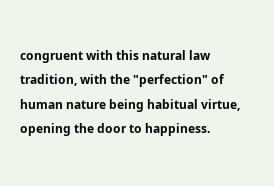congruent with this natural law tradition, with the "perfection" of human nature being habitual virtue, opening the door to happiness.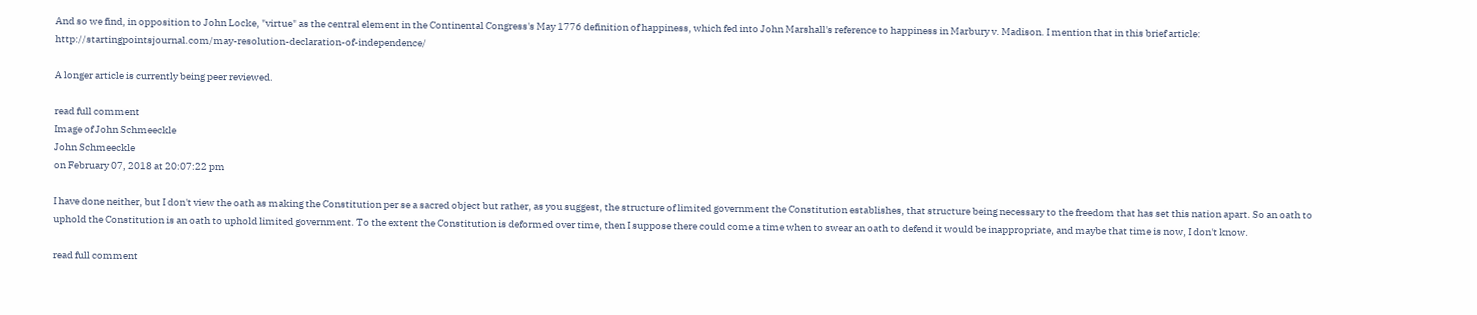And so we find, in opposition to John Locke, "virtue" as the central element in the Continental Congress's May 1776 definition of happiness, which fed into John Marshall's reference to happiness in Marbury v. Madison. I mention that in this brief article: http://startingpointsjournal.com/may-resolution-declaration-of-independence/

A longer article is currently being peer reviewed.

read full comment
Image of John Schmeeckle
John Schmeeckle
on February 07, 2018 at 20:07:22 pm

I have done neither, but I don't view the oath as making the Constitution per se a sacred object but rather, as you suggest, the structure of limited government the Constitution establishes, that structure being necessary to the freedom that has set this nation apart. So an oath to uphold the Constitution is an oath to uphold limited government. To the extent the Constitution is deformed over time, then I suppose there could come a time when to swear an oath to defend it would be inappropriate, and maybe that time is now, I don't know.

read full comment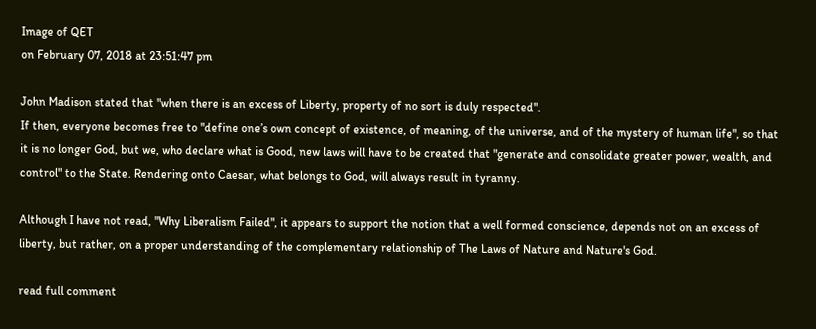Image of QET
on February 07, 2018 at 23:51:47 pm

John Madison stated that "when there is an excess of Liberty, property of no sort is duly respected".
If then, everyone becomes free to "define one’s own concept of existence, of meaning, of the universe, and of the mystery of human life", so that it is no longer God, but we, who declare what is Good, new laws will have to be created that "generate and consolidate greater power, wealth, and control" to the State. Rendering onto Caesar, what belongs to God, will always result in tyranny.

Although I have not read, "Why Liberalism Failed", it appears to support the notion that a well formed conscience, depends not on an excess of liberty, but rather, on a proper understanding of the complementary relationship of The Laws of Nature and Nature's God.

read full comment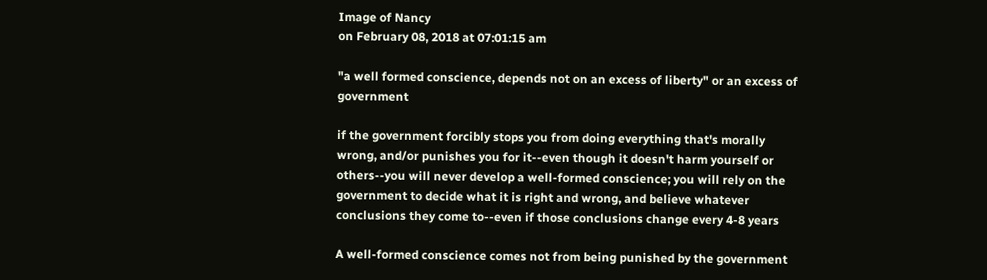Image of Nancy
on February 08, 2018 at 07:01:15 am

"a well formed conscience, depends not on an excess of liberty" or an excess of government

if the government forcibly stops you from doing everything that's morally wrong, and/or punishes you for it--even though it doesn't harm yourself or others--you will never develop a well-formed conscience; you will rely on the government to decide what it is right and wrong, and believe whatever conclusions they come to--even if those conclusions change every 4-8 years

A well-formed conscience comes not from being punished by the government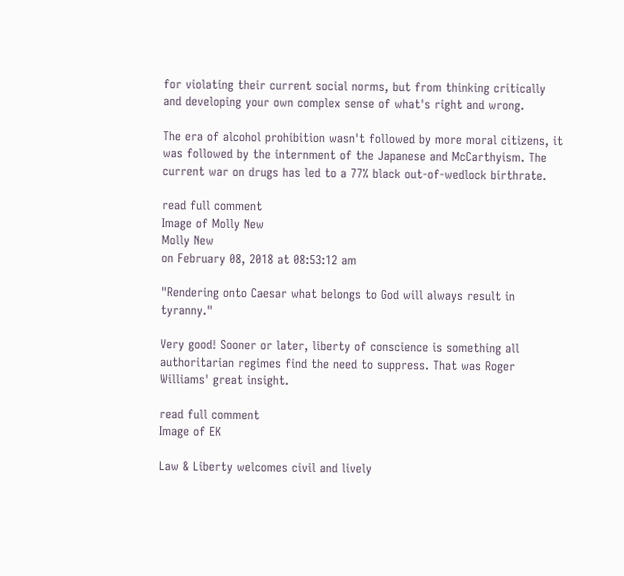for violating their current social norms, but from thinking critically and developing your own complex sense of what's right and wrong.

The era of alcohol prohibition wasn't followed by more moral citizens, it was followed by the internment of the Japanese and McCarthyism. The current war on drugs has led to a 77% black out-of-wedlock birthrate.

read full comment
Image of Molly New
Molly New
on February 08, 2018 at 08:53:12 am

"Rendering onto Caesar what belongs to God will always result in tyranny."

Very good! Sooner or later, liberty of conscience is something all authoritarian regimes find the need to suppress. That was Roger Williams' great insight.

read full comment
Image of EK

Law & Liberty welcomes civil and lively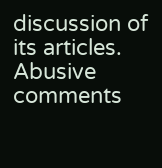discussion of its articles. Abusive comments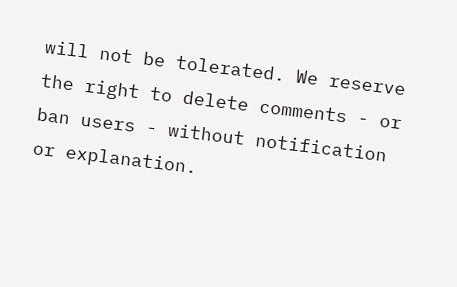will not be tolerated. We reserve the right to delete comments - or ban users - without notification or explanation.